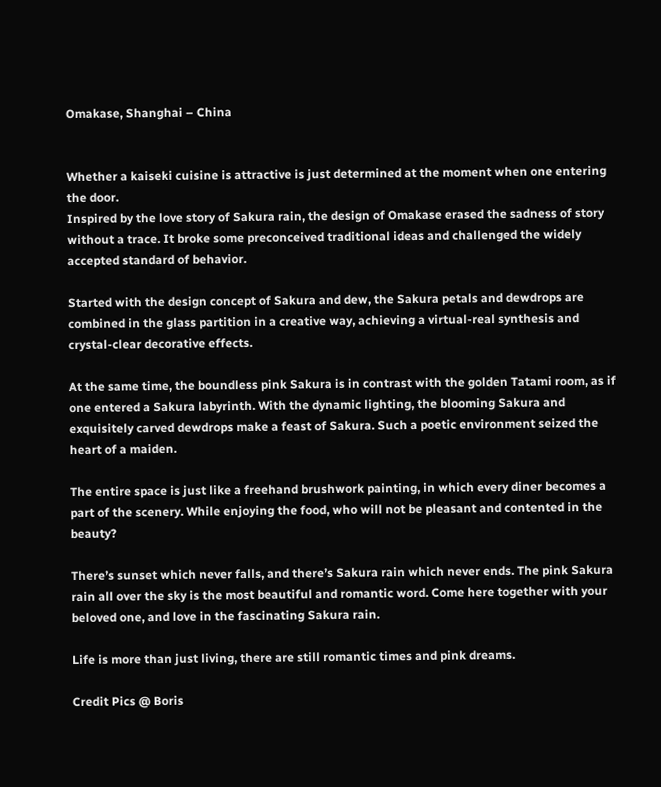Omakase, Shanghai – China


Whether a kaiseki cuisine is attractive is just determined at the moment when one entering the door.
Inspired by the love story of Sakura rain, the design of Omakase erased the sadness of story without a trace. It broke some preconceived traditional ideas and challenged the widely accepted standard of behavior.

Started with the design concept of Sakura and dew, the Sakura petals and dewdrops are combined in the glass partition in a creative way, achieving a virtual-real synthesis and crystal-clear decorative effects.

At the same time, the boundless pink Sakura is in contrast with the golden Tatami room, as if one entered a Sakura labyrinth. With the dynamic lighting, the blooming Sakura and exquisitely carved dewdrops make a feast of Sakura. Such a poetic environment seized the heart of a maiden.

The entire space is just like a freehand brushwork painting, in which every diner becomes a part of the scenery. While enjoying the food, who will not be pleasant and contented in the beauty?

There’s sunset which never falls, and there’s Sakura rain which never ends. The pink Sakura rain all over the sky is the most beautiful and romantic word. Come here together with your beloved one, and love in the fascinating Sakura rain.

Life is more than just living, there are still romantic times and pink dreams.

Credit Pics @ Boris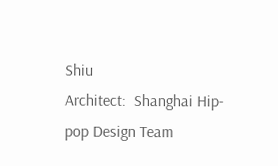Shiu
Architect:  Shanghai Hip-pop Design Team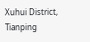Xuhui District, Tianping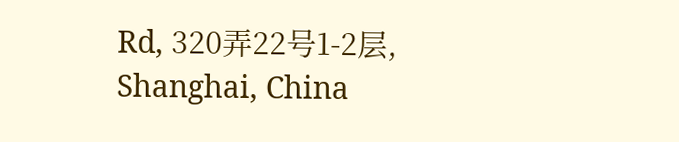Rd, 320弄22号1-2层, Shanghai, China